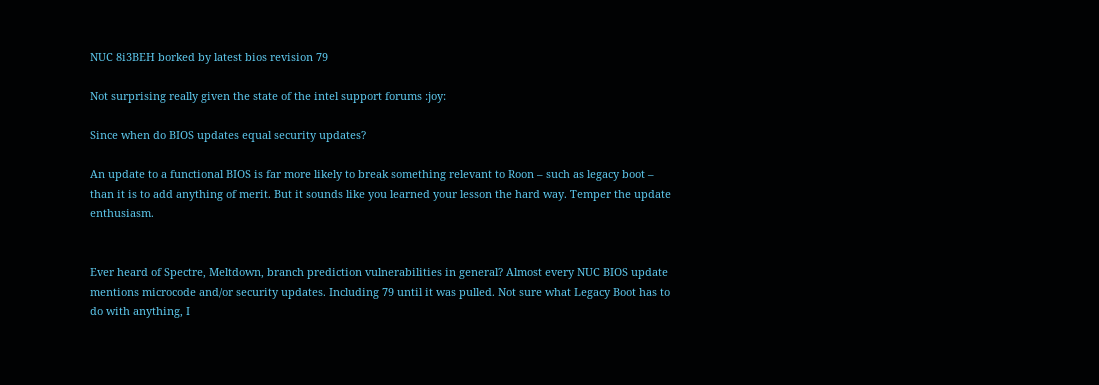NUC 8i3BEH borked by latest bios revision 79

Not surprising really given the state of the intel support forums :joy:

Since when do BIOS updates equal security updates?

An update to a functional BIOS is far more likely to break something relevant to Roon – such as legacy boot – than it is to add anything of merit. But it sounds like you learned your lesson the hard way. Temper the update enthusiasm.


Ever heard of Spectre, Meltdown, branch prediction vulnerabilities in general? Almost every NUC BIOS update mentions microcode and/or security updates. Including 79 until it was pulled. Not sure what Legacy Boot has to do with anything, I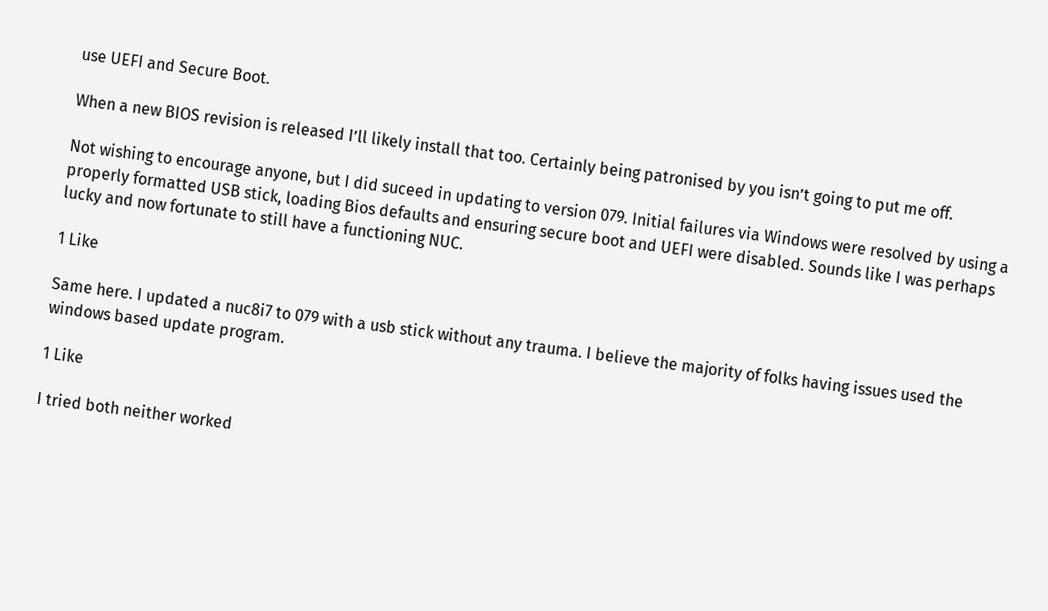use UEFI and Secure Boot.

When a new BIOS revision is released I’ll likely install that too. Certainly being patronised by you isn’t going to put me off.

Not wishing to encourage anyone, but I did suceed in updating to version 079. Initial failures via Windows were resolved by using a properly formatted USB stick, loading Bios defaults and ensuring secure boot and UEFI were disabled. Sounds like I was perhaps lucky and now fortunate to still have a functioning NUC.

1 Like

Same here. I updated a nuc8i7 to 079 with a usb stick without any trauma. I believe the majority of folks having issues used the windows based update program.

1 Like

I tried both neither worked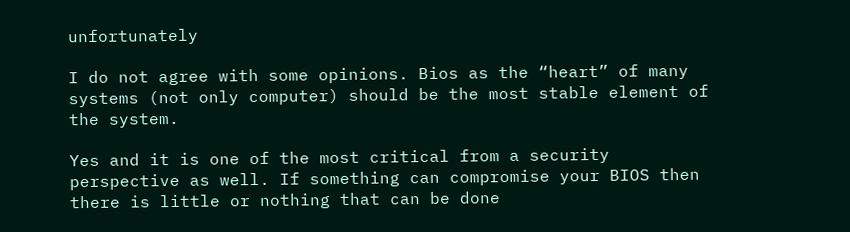unfortunately

I do not agree with some opinions. Bios as the “heart” of many systems (not only computer) should be the most stable element of the system.

Yes and it is one of the most critical from a security perspective as well. If something can compromise your BIOS then there is little or nothing that can be done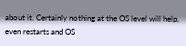about it. Certainly nothing at the OS level will help, even restarts and OS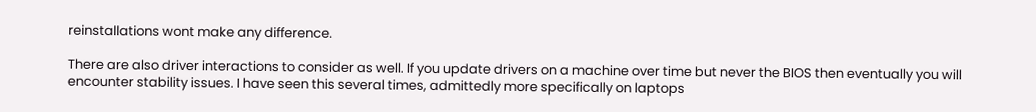reinstallations wont make any difference.

There are also driver interactions to consider as well. If you update drivers on a machine over time but never the BIOS then eventually you will encounter stability issues. I have seen this several times, admittedly more specifically on laptops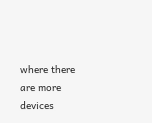where there are more devices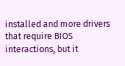installed and more drivers that require BIOS interactions, but it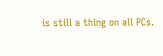is still a thing on all PCs.